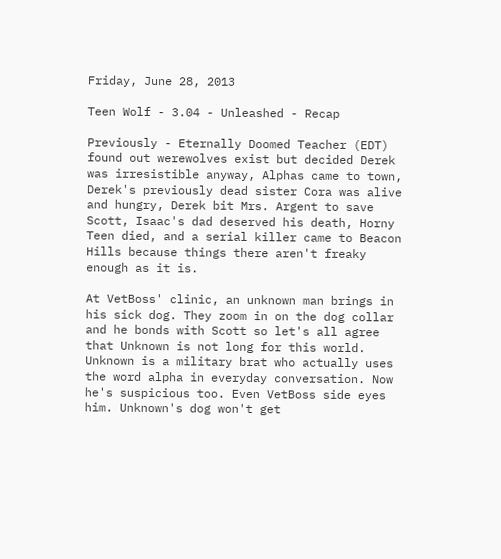Friday, June 28, 2013

Teen Wolf - 3.04 - Unleashed - Recap

Previously - Eternally Doomed Teacher (EDT) found out werewolves exist but decided Derek was irresistible anyway, Alphas came to town, Derek's previously dead sister Cora was alive and hungry, Derek bit Mrs. Argent to save Scott, Isaac's dad deserved his death, Horny Teen died, and a serial killer came to Beacon Hills because things there aren't freaky enough as it is.

At VetBoss' clinic, an unknown man brings in his sick dog. They zoom in on the dog collar and he bonds with Scott so let's all agree that Unknown is not long for this world. Unknown is a military brat who actually uses the word alpha in everyday conversation. Now he's suspicious too. Even VetBoss side eyes him. Unknown's dog won't get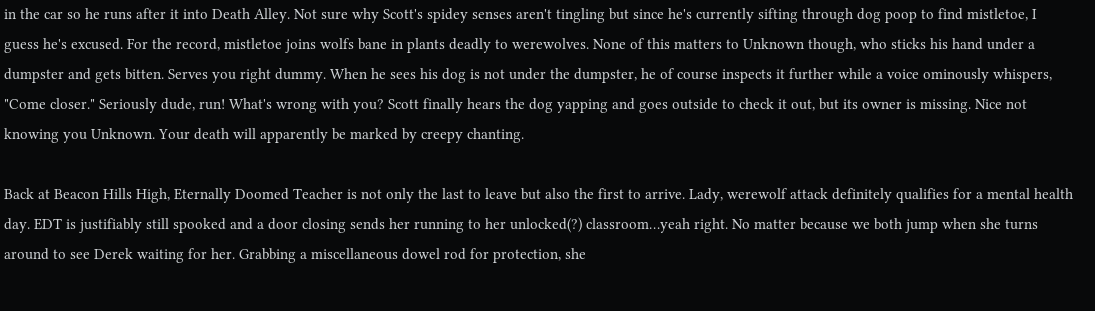in the car so he runs after it into Death Alley. Not sure why Scott's spidey senses aren't tingling but since he's currently sifting through dog poop to find mistletoe, I guess he's excused. For the record, mistletoe joins wolfs bane in plants deadly to werewolves. None of this matters to Unknown though, who sticks his hand under a dumpster and gets bitten. Serves you right dummy. When he sees his dog is not under the dumpster, he of course inspects it further while a voice ominously whispers, "Come closer." Seriously dude, run! What's wrong with you? Scott finally hears the dog yapping and goes outside to check it out, but its owner is missing. Nice not knowing you Unknown. Your death will apparently be marked by creepy chanting.

Back at Beacon Hills High, Eternally Doomed Teacher is not only the last to leave but also the first to arrive. Lady, werewolf attack definitely qualifies for a mental health day. EDT is justifiably still spooked and a door closing sends her running to her unlocked(?) classroom…yeah right. No matter because we both jump when she turns around to see Derek waiting for her. Grabbing a miscellaneous dowel rod for protection, she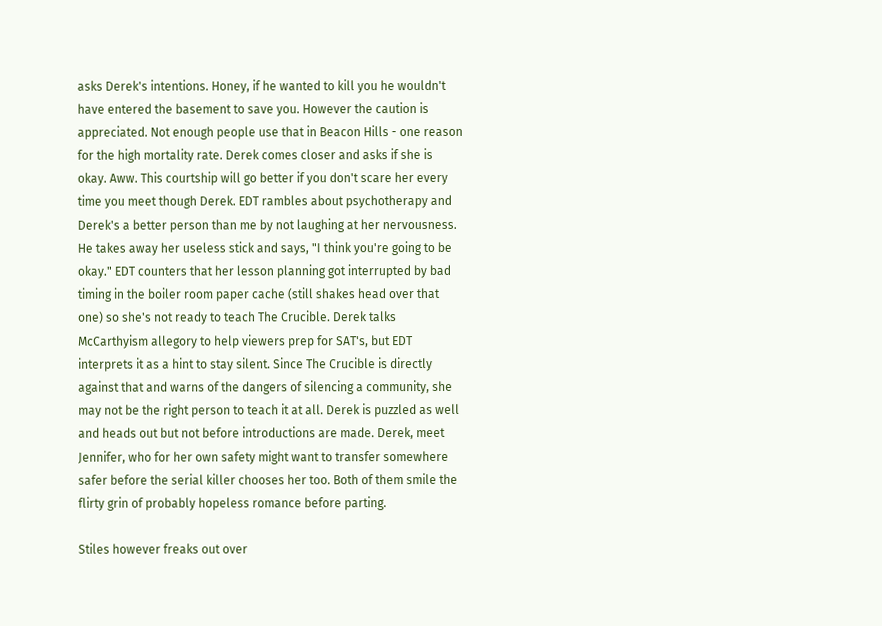asks Derek's intentions. Honey, if he wanted to kill you he wouldn't have entered the basement to save you. However the caution is appreciated. Not enough people use that in Beacon Hills - one reason for the high mortality rate. Derek comes closer and asks if she is okay. Aww. This courtship will go better if you don't scare her every time you meet though Derek. EDT rambles about psychotherapy and Derek's a better person than me by not laughing at her nervousness. He takes away her useless stick and says, "I think you're going to be okay." EDT counters that her lesson planning got interrupted by bad timing in the boiler room paper cache (still shakes head over that one) so she's not ready to teach The Crucible. Derek talks McCarthyism allegory to help viewers prep for SAT's, but EDT interprets it as a hint to stay silent. Since The Crucible is directly against that and warns of the dangers of silencing a community, she may not be the right person to teach it at all. Derek is puzzled as well and heads out but not before introductions are made. Derek, meet Jennifer, who for her own safety might want to transfer somewhere safer before the serial killer chooses her too. Both of them smile the flirty grin of probably hopeless romance before parting.

Stiles however freaks out over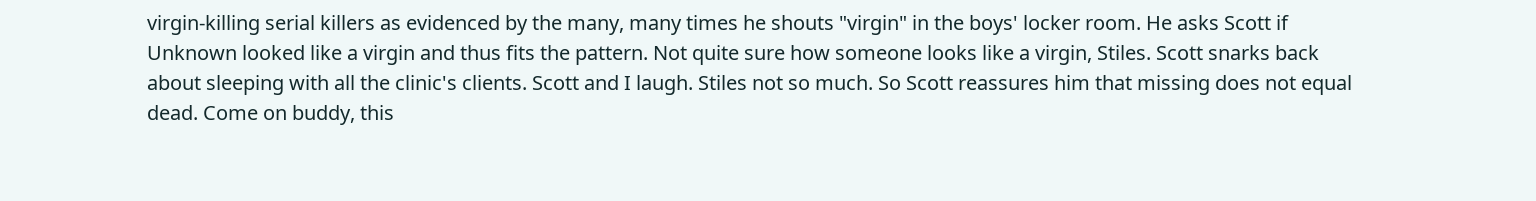virgin-killing serial killers as evidenced by the many, many times he shouts "virgin" in the boys' locker room. He asks Scott if Unknown looked like a virgin and thus fits the pattern. Not quite sure how someone looks like a virgin, Stiles. Scott snarks back about sleeping with all the clinic's clients. Scott and I laugh. Stiles not so much. So Scott reassures him that missing does not equal dead. Come on buddy, this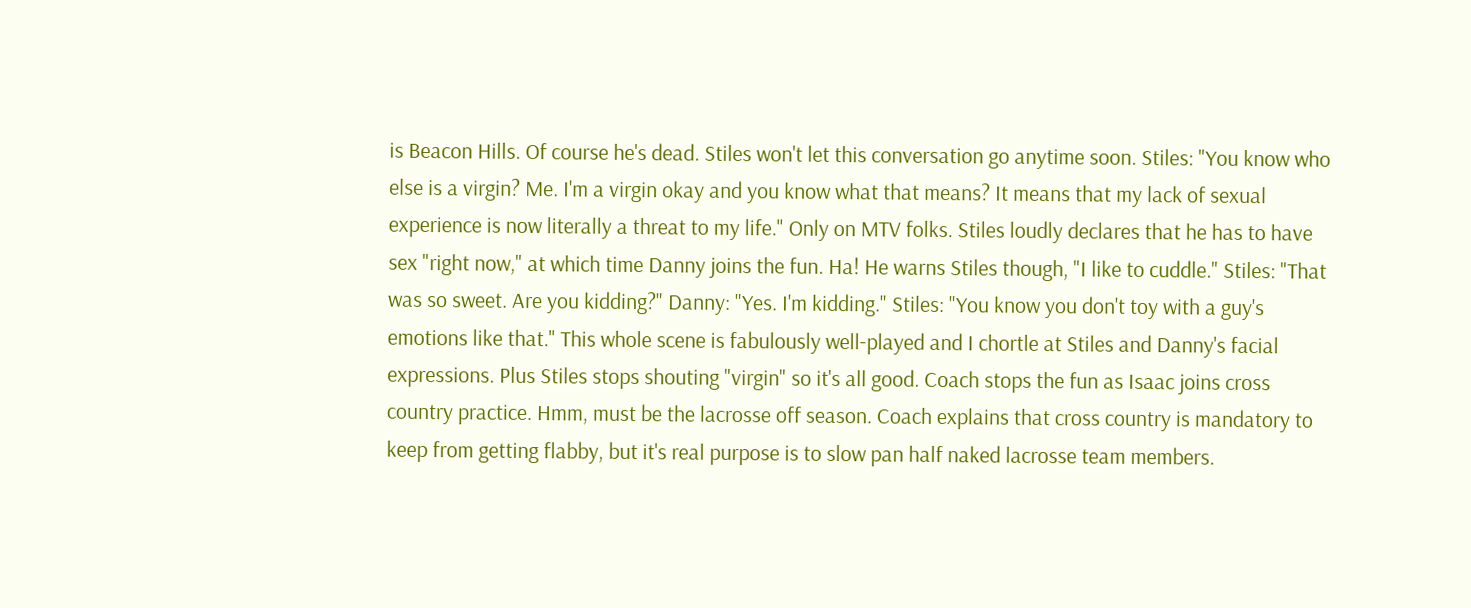is Beacon Hills. Of course he's dead. Stiles won't let this conversation go anytime soon. Stiles: "You know who else is a virgin? Me. I'm a virgin okay and you know what that means? It means that my lack of sexual experience is now literally a threat to my life." Only on MTV folks. Stiles loudly declares that he has to have sex "right now," at which time Danny joins the fun. Ha! He warns Stiles though, "I like to cuddle." Stiles: "That was so sweet. Are you kidding?" Danny: "Yes. I'm kidding." Stiles: "You know you don't toy with a guy's emotions like that." This whole scene is fabulously well-played and I chortle at Stiles and Danny's facial expressions. Plus Stiles stops shouting "virgin" so it's all good. Coach stops the fun as Isaac joins cross country practice. Hmm, must be the lacrosse off season. Coach explains that cross country is mandatory to keep from getting flabby, but it's real purpose is to slow pan half naked lacrosse team members.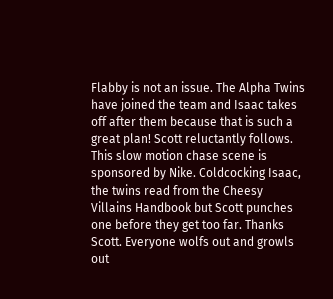Flabby is not an issue. The Alpha Twins have joined the team and Isaac takes off after them because that is such a great plan! Scott reluctantly follows. This slow motion chase scene is sponsored by Nike. Coldcocking Isaac, the twins read from the Cheesy Villains Handbook but Scott punches one before they get too far. Thanks Scott. Everyone wolfs out and growls out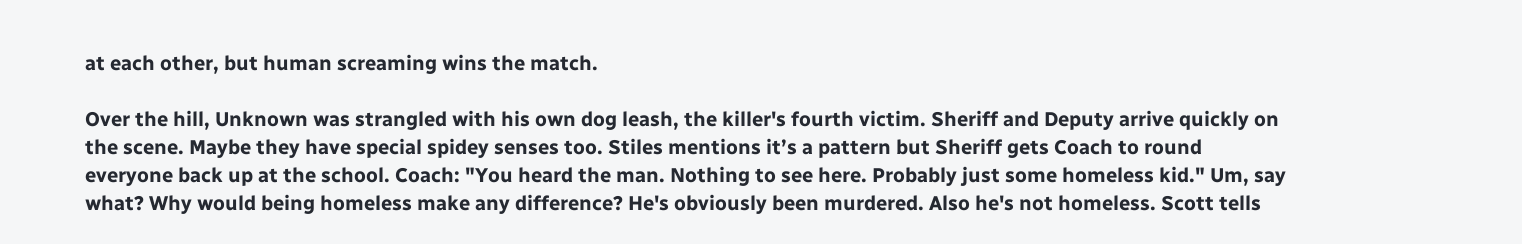at each other, but human screaming wins the match.

Over the hill, Unknown was strangled with his own dog leash, the killer's fourth victim. Sheriff and Deputy arrive quickly on the scene. Maybe they have special spidey senses too. Stiles mentions it’s a pattern but Sheriff gets Coach to round everyone back up at the school. Coach: "You heard the man. Nothing to see here. Probably just some homeless kid." Um, say what? Why would being homeless make any difference? He's obviously been murdered. Also he's not homeless. Scott tells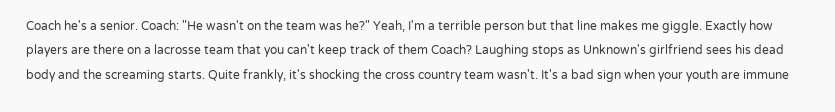Coach he's a senior. Coach: "He wasn't on the team was he?" Yeah, I'm a terrible person but that line makes me giggle. Exactly how players are there on a lacrosse team that you can't keep track of them Coach? Laughing stops as Unknown's girlfriend sees his dead body and the screaming starts. Quite frankly, it's shocking the cross country team wasn't. It's a bad sign when your youth are immune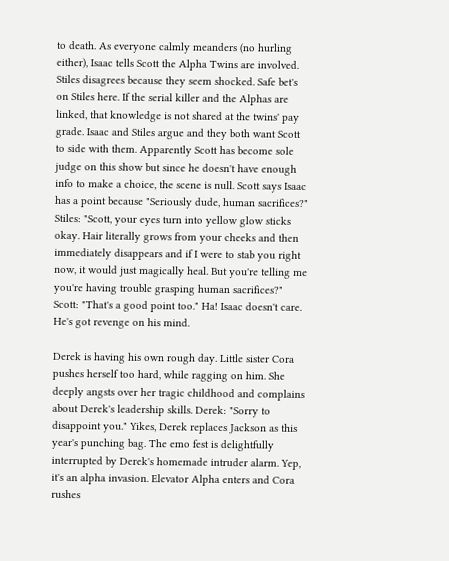to death. As everyone calmly meanders (no hurling either), Isaac tells Scott the Alpha Twins are involved. Stiles disagrees because they seem shocked. Safe bet's on Stiles here. If the serial killer and the Alphas are linked, that knowledge is not shared at the twins' pay grade. Isaac and Stiles argue and they both want Scott to side with them. Apparently Scott has become sole judge on this show but since he doesn't have enough info to make a choice, the scene is null. Scott says Isaac has a point because "Seriously dude, human sacrifices?" Stiles: "Scott, your eyes turn into yellow glow sticks okay. Hair literally grows from your cheeks and then immediately disappears and if I were to stab you right now, it would just magically heal. But you're telling me you're having trouble grasping human sacrifices?" Scott: "That's a good point too." Ha! Isaac doesn't care. He's got revenge on his mind.

Derek is having his own rough day. Little sister Cora pushes herself too hard, while ragging on him. She
deeply angsts over her tragic childhood and complains about Derek's leadership skills. Derek: "Sorry to disappoint you." Yikes, Derek replaces Jackson as this year's punching bag. The emo fest is delightfully interrupted by Derek's homemade intruder alarm. Yep, it's an alpha invasion. Elevator Alpha enters and Cora rushes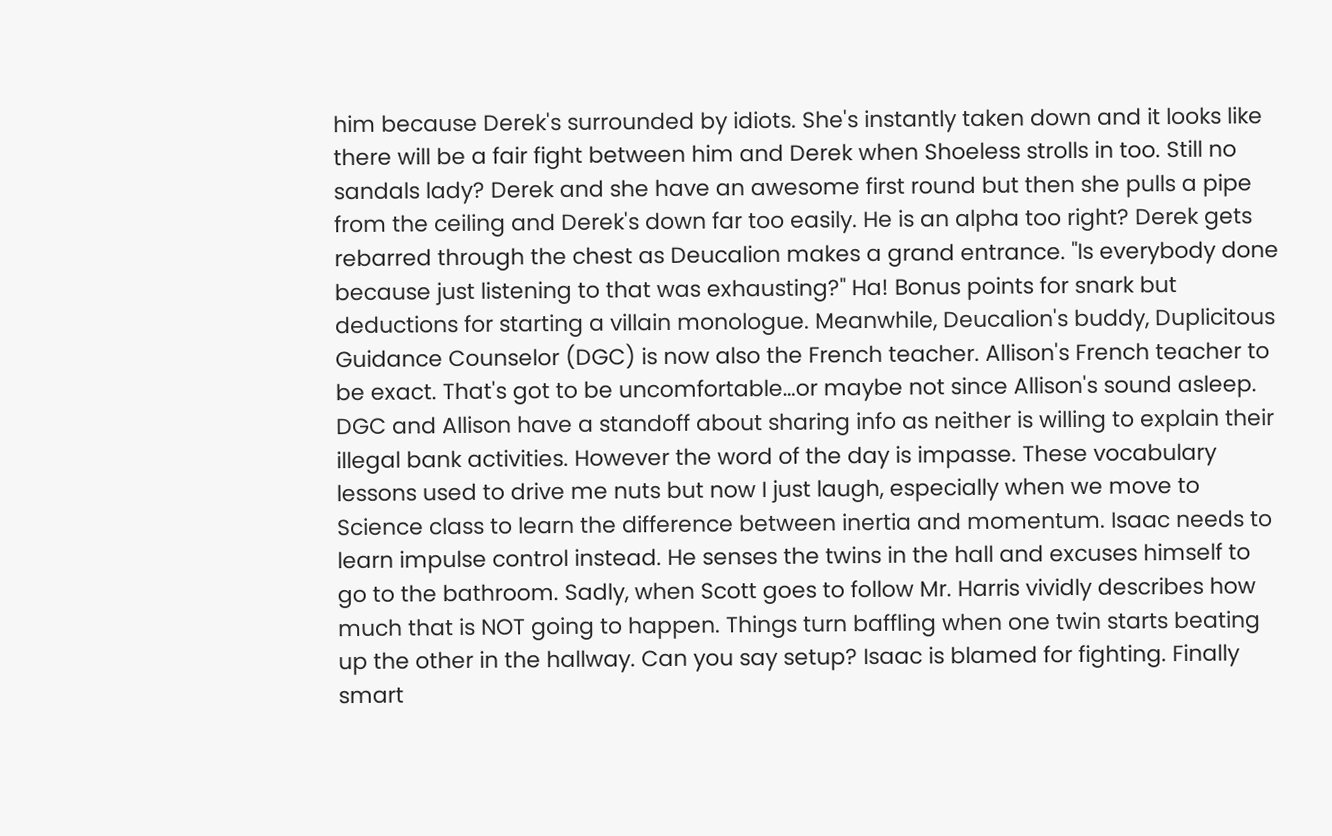him because Derek's surrounded by idiots. She's instantly taken down and it looks like there will be a fair fight between him and Derek when Shoeless strolls in too. Still no sandals lady? Derek and she have an awesome first round but then she pulls a pipe from the ceiling and Derek's down far too easily. He is an alpha too right? Derek gets rebarred through the chest as Deucalion makes a grand entrance. "Is everybody done because just listening to that was exhausting?" Ha! Bonus points for snark but deductions for starting a villain monologue. Meanwhile, Deucalion's buddy, Duplicitous Guidance Counselor (DGC) is now also the French teacher. Allison's French teacher to be exact. That's got to be uncomfortable…or maybe not since Allison's sound asleep. DGC and Allison have a standoff about sharing info as neither is willing to explain their illegal bank activities. However the word of the day is impasse. These vocabulary lessons used to drive me nuts but now I just laugh, especially when we move to Science class to learn the difference between inertia and momentum. Isaac needs to learn impulse control instead. He senses the twins in the hall and excuses himself to go to the bathroom. Sadly, when Scott goes to follow Mr. Harris vividly describes how much that is NOT going to happen. Things turn baffling when one twin starts beating up the other in the hallway. Can you say setup? Isaac is blamed for fighting. Finally smart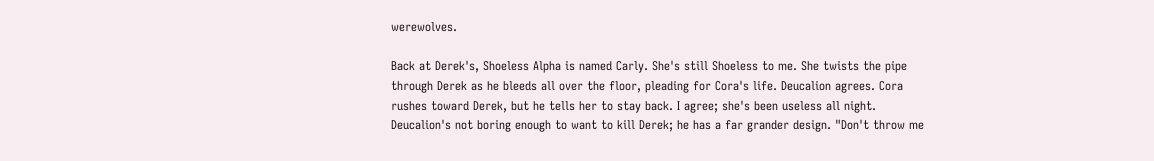werewolves.

Back at Derek's, Shoeless Alpha is named Carly. She's still Shoeless to me. She twists the pipe through Derek as he bleeds all over the floor, pleading for Cora's life. Deucalion agrees. Cora rushes toward Derek, but he tells her to stay back. I agree; she's been useless all night. Deucalion's not boring enough to want to kill Derek; he has a far grander design. "Don't throw me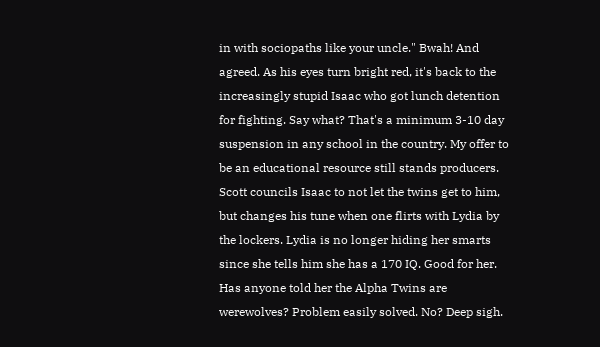in with sociopaths like your uncle." Bwah! And agreed. As his eyes turn bright red, it's back to the increasingly stupid Isaac who got lunch detention for fighting. Say what? That's a minimum 3-10 day suspension in any school in the country. My offer to be an educational resource still stands producers. Scott councils Isaac to not let the twins get to him, but changes his tune when one flirts with Lydia by the lockers. Lydia is no longer hiding her smarts since she tells him she has a 170 IQ. Good for her. Has anyone told her the Alpha Twins are werewolves? Problem easily solved. No? Deep sigh.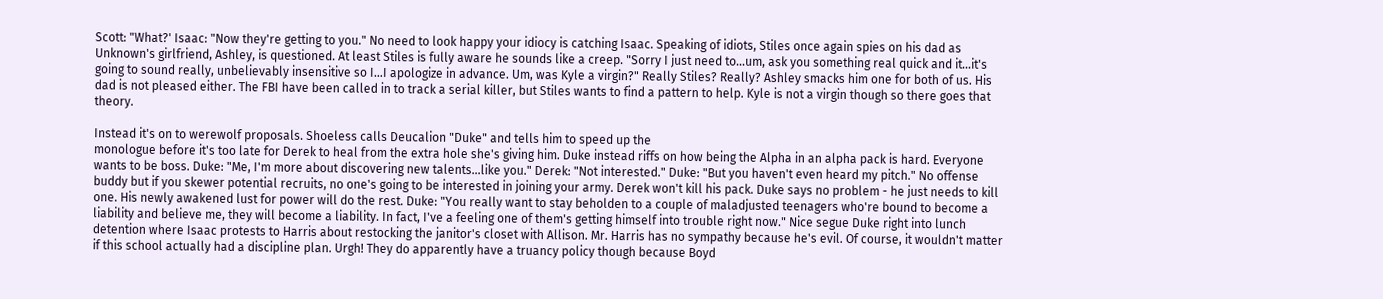Scott: "What?' Isaac: "Now they're getting to you." No need to look happy your idiocy is catching Isaac. Speaking of idiots, Stiles once again spies on his dad as Unknown's girlfriend, Ashley, is questioned. At least Stiles is fully aware he sounds like a creep. "Sorry I just need to…um, ask you something real quick and it…it's going to sound really, unbelievably insensitive so I…I apologize in advance. Um, was Kyle a virgin?" Really Stiles? Really? Ashley smacks him one for both of us. His dad is not pleased either. The FBI have been called in to track a serial killer, but Stiles wants to find a pattern to help. Kyle is not a virgin though so there goes that theory.

Instead it's on to werewolf proposals. Shoeless calls Deucalion "Duke" and tells him to speed up the
monologue before it's too late for Derek to heal from the extra hole she's giving him. Duke instead riffs on how being the Alpha in an alpha pack is hard. Everyone wants to be boss. Duke: "Me, I'm more about discovering new talents…like you." Derek: "Not interested." Duke: "But you haven't even heard my pitch." No offense buddy but if you skewer potential recruits, no one's going to be interested in joining your army. Derek won't kill his pack. Duke says no problem - he just needs to kill one. His newly awakened lust for power will do the rest. Duke: "You really want to stay beholden to a couple of maladjusted teenagers who're bound to become a liability and believe me, they will become a liability. In fact, I've a feeling one of them's getting himself into trouble right now." Nice segue Duke right into lunch detention where Isaac protests to Harris about restocking the janitor's closet with Allison. Mr. Harris has no sympathy because he's evil. Of course, it wouldn't matter if this school actually had a discipline plan. Urgh! They do apparently have a truancy policy though because Boyd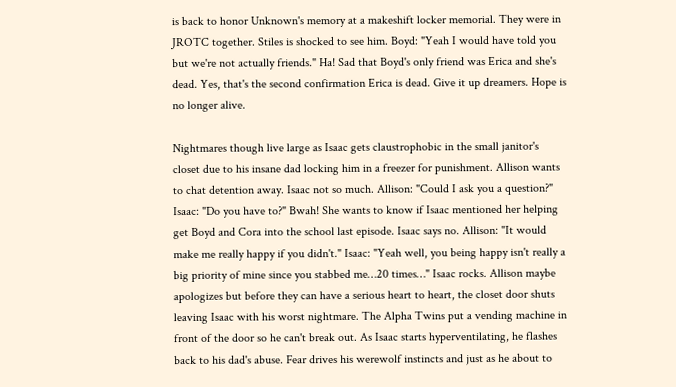is back to honor Unknown's memory at a makeshift locker memorial. They were in JROTC together. Stiles is shocked to see him. Boyd: "Yeah I would have told you but we're not actually friends." Ha! Sad that Boyd's only friend was Erica and she's dead. Yes, that's the second confirmation Erica is dead. Give it up dreamers. Hope is no longer alive.

Nightmares though live large as Isaac gets claustrophobic in the small janitor's closet due to his insane dad locking him in a freezer for punishment. Allison wants to chat detention away. Isaac not so much. Allison: "Could I ask you a question?" Isaac: "Do you have to?" Bwah! She wants to know if Isaac mentioned her helping get Boyd and Cora into the school last episode. Isaac says no. Allison: "It would make me really happy if you didn't." Isaac: "Yeah well, you being happy isn't really a big priority of mine since you stabbed me…20 times…" Isaac rocks. Allison maybe apologizes but before they can have a serious heart to heart, the closet door shuts leaving Isaac with his worst nightmare. The Alpha Twins put a vending machine in front of the door so he can't break out. As Isaac starts hyperventilating, he flashes back to his dad's abuse. Fear drives his werewolf instincts and just as he about to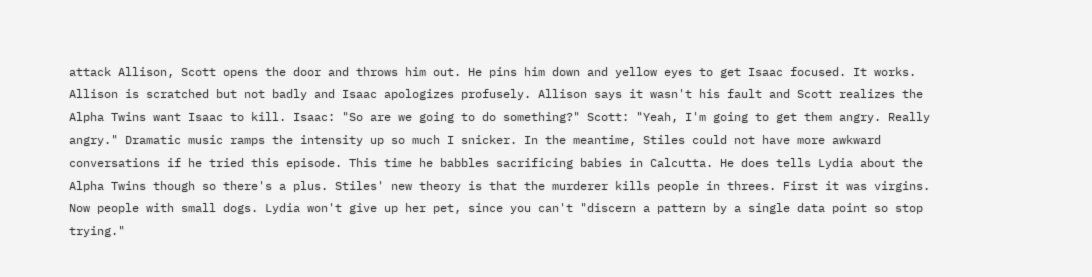attack Allison, Scott opens the door and throws him out. He pins him down and yellow eyes to get Isaac focused. It works. Allison is scratched but not badly and Isaac apologizes profusely. Allison says it wasn't his fault and Scott realizes the Alpha Twins want Isaac to kill. Isaac: "So are we going to do something?" Scott: "Yeah, I'm going to get them angry. Really angry." Dramatic music ramps the intensity up so much I snicker. In the meantime, Stiles could not have more awkward conversations if he tried this episode. This time he babbles sacrificing babies in Calcutta. He does tells Lydia about the Alpha Twins though so there's a plus. Stiles' new theory is that the murderer kills people in threes. First it was virgins. Now people with small dogs. Lydia won't give up her pet, since you can't "discern a pattern by a single data point so stop trying."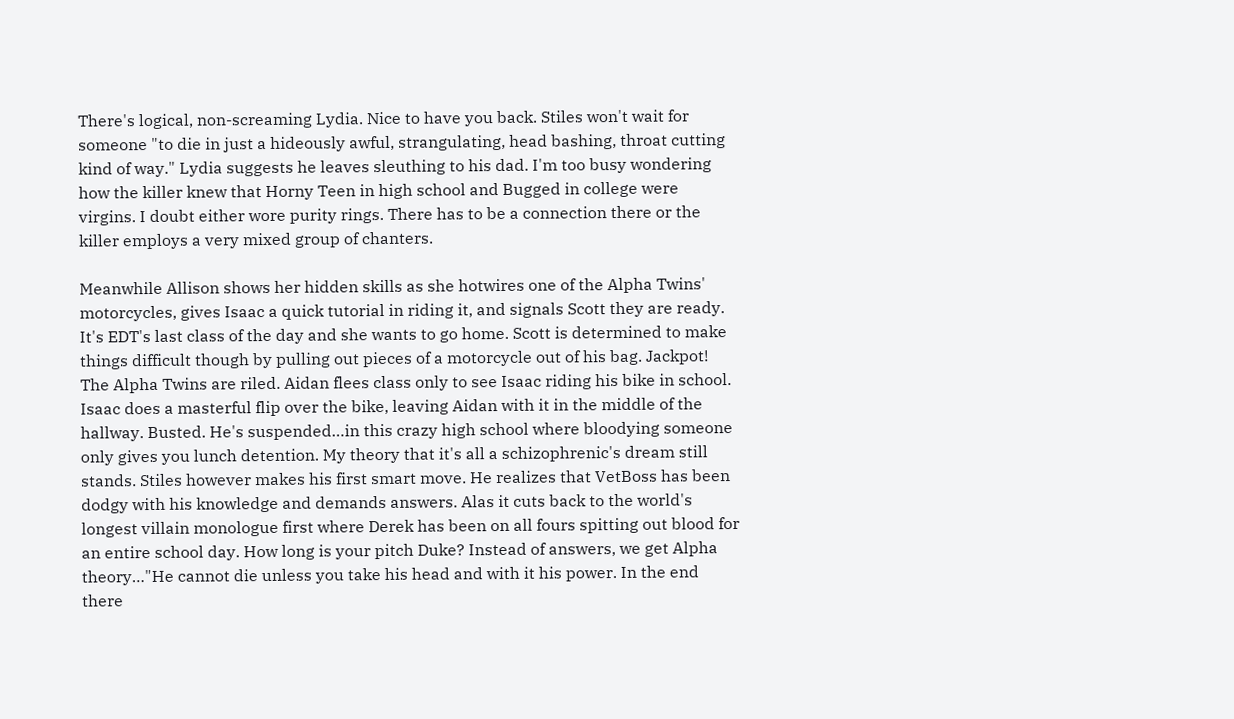There's logical, non-screaming Lydia. Nice to have you back. Stiles won't wait for someone "to die in just a hideously awful, strangulating, head bashing, throat cutting kind of way." Lydia suggests he leaves sleuthing to his dad. I'm too busy wondering how the killer knew that Horny Teen in high school and Bugged in college were virgins. I doubt either wore purity rings. There has to be a connection there or the killer employs a very mixed group of chanters.

Meanwhile Allison shows her hidden skills as she hotwires one of the Alpha Twins' motorcycles, gives Isaac a quick tutorial in riding it, and signals Scott they are ready. It's EDT's last class of the day and she wants to go home. Scott is determined to make things difficult though by pulling out pieces of a motorcycle out of his bag. Jackpot! The Alpha Twins are riled. Aidan flees class only to see Isaac riding his bike in school. Isaac does a masterful flip over the bike, leaving Aidan with it in the middle of the hallway. Busted. He's suspended…in this crazy high school where bloodying someone only gives you lunch detention. My theory that it's all a schizophrenic's dream still stands. Stiles however makes his first smart move. He realizes that VetBoss has been dodgy with his knowledge and demands answers. Alas it cuts back to the world's longest villain monologue first where Derek has been on all fours spitting out blood for an entire school day. How long is your pitch Duke? Instead of answers, we get Alpha theory…"He cannot die unless you take his head and with it his power. In the end there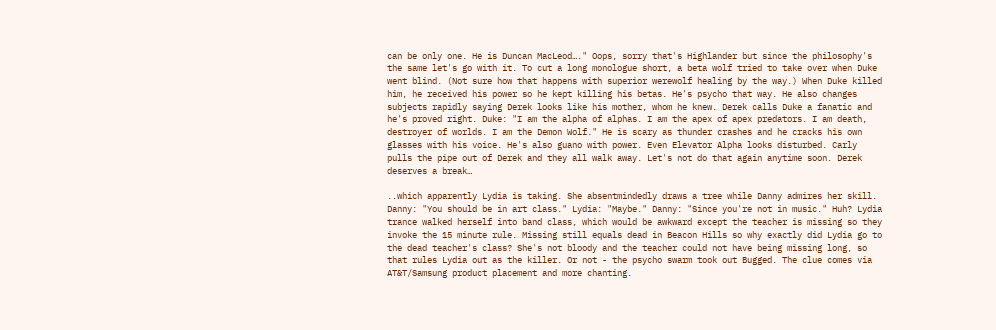can be only one. He is Duncan MacLeod…." Oops, sorry that's Highlander but since the philosophy's the same let's go with it. To cut a long monologue short, a beta wolf tried to take over when Duke went blind. (Not sure how that happens with superior werewolf healing by the way.) When Duke killed him, he received his power so he kept killing his betas. He's psycho that way. He also changes subjects rapidly saying Derek looks like his mother, whom he knew. Derek calls Duke a fanatic and he's proved right. Duke: "I am the alpha of alphas. I am the apex of apex predators. I am death, destroyer of worlds. I am the Demon Wolf." He is scary as thunder crashes and he cracks his own glasses with his voice. He's also guano with power. Even Elevator Alpha looks disturbed. Carly pulls the pipe out of Derek and they all walk away. Let's not do that again anytime soon. Derek deserves a break…

..which apparently Lydia is taking. She absentmindedly draws a tree while Danny admires her skill. Danny: "You should be in art class." Lydia: "Maybe." Danny: "Since you're not in music." Huh? Lydia trance walked herself into band class, which would be awkward except the teacher is missing so they invoke the 15 minute rule. Missing still equals dead in Beacon Hills so why exactly did Lydia go to the dead teacher's class? She's not bloody and the teacher could not have being missing long, so that rules Lydia out as the killer. Or not - the psycho swarm took out Bugged. The clue comes via AT&T/Samsung product placement and more chanting.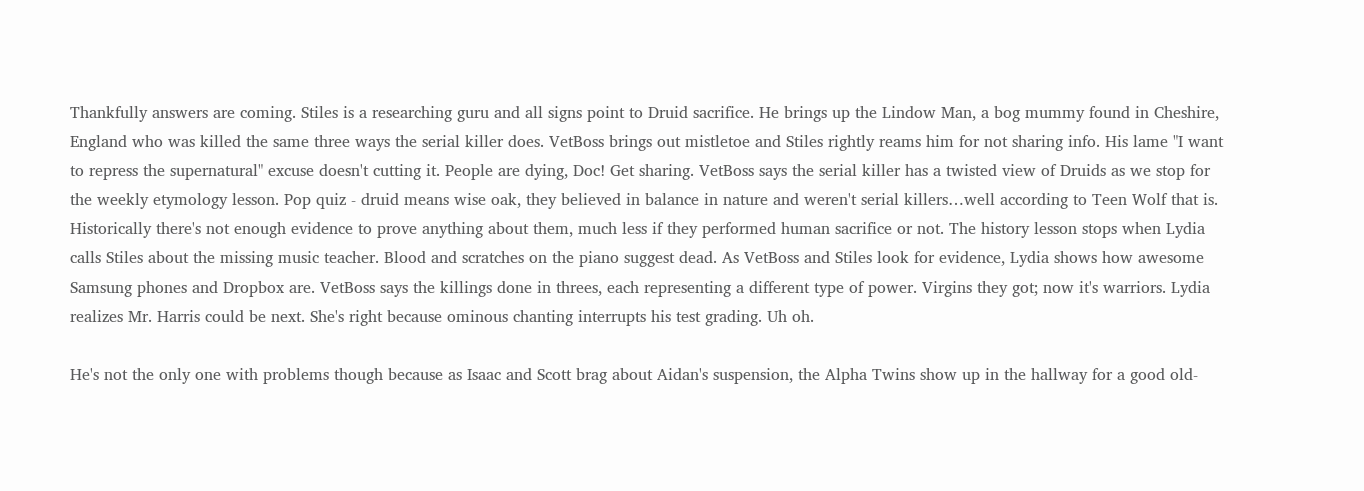Thankfully answers are coming. Stiles is a researching guru and all signs point to Druid sacrifice. He brings up the Lindow Man, a bog mummy found in Cheshire, England who was killed the same three ways the serial killer does. VetBoss brings out mistletoe and Stiles rightly reams him for not sharing info. His lame "I want to repress the supernatural" excuse doesn't cutting it. People are dying, Doc! Get sharing. VetBoss says the serial killer has a twisted view of Druids as we stop for the weekly etymology lesson. Pop quiz - druid means wise oak, they believed in balance in nature and weren't serial killers…well according to Teen Wolf that is. Historically there's not enough evidence to prove anything about them, much less if they performed human sacrifice or not. The history lesson stops when Lydia calls Stiles about the missing music teacher. Blood and scratches on the piano suggest dead. As VetBoss and Stiles look for evidence, Lydia shows how awesome Samsung phones and Dropbox are. VetBoss says the killings done in threes, each representing a different type of power. Virgins they got; now it's warriors. Lydia realizes Mr. Harris could be next. She's right because ominous chanting interrupts his test grading. Uh oh.

He's not the only one with problems though because as Isaac and Scott brag about Aidan's suspension, the Alpha Twins show up in the hallway for a good old-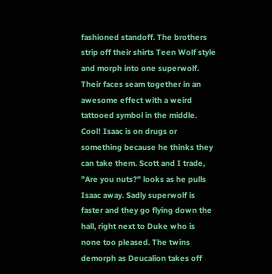fashioned standoff. The brothers strip off their shirts Teen Wolf style and morph into one superwolf. Their faces seam together in an awesome effect with a weird tattooed symbol in the middle. Cool! Isaac is on drugs or something because he thinks they can take them. Scott and I trade, "Are you nuts?" looks as he pulls Isaac away. Sadly superwolf is faster and they go flying down the hall, right next to Duke who is none too pleased. The twins demorph as Deucalion takes off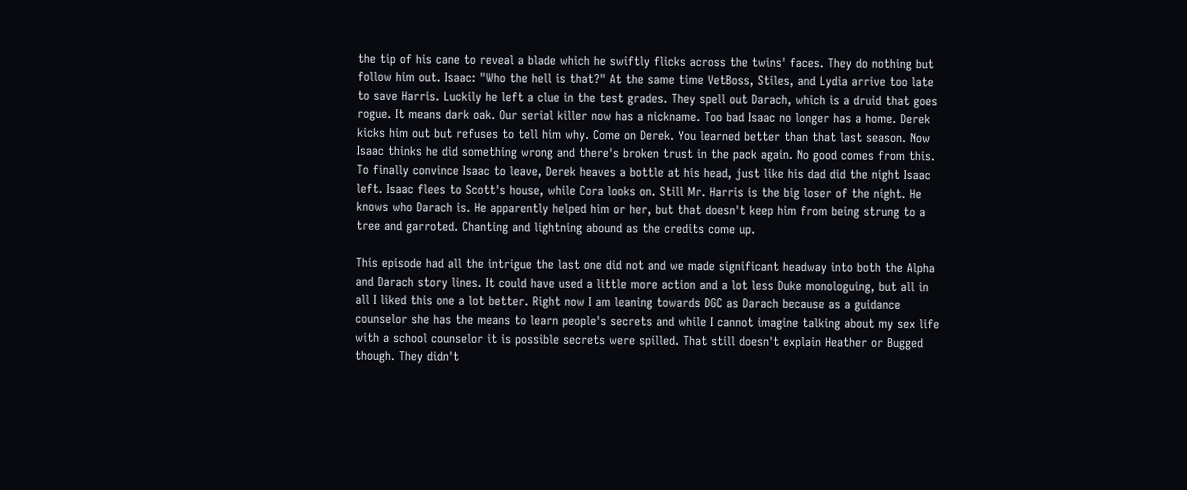the tip of his cane to reveal a blade which he swiftly flicks across the twins' faces. They do nothing but follow him out. Isaac: "Who the hell is that?" At the same time VetBoss, Stiles, and Lydia arrive too late to save Harris. Luckily he left a clue in the test grades. They spell out Darach, which is a druid that goes rogue. It means dark oak. Our serial killer now has a nickname. Too bad Isaac no longer has a home. Derek kicks him out but refuses to tell him why. Come on Derek. You learned better than that last season. Now Isaac thinks he did something wrong and there's broken trust in the pack again. No good comes from this. To finally convince Isaac to leave, Derek heaves a bottle at his head, just like his dad did the night Isaac left. Isaac flees to Scott's house, while Cora looks on. Still Mr. Harris is the big loser of the night. He knows who Darach is. He apparently helped him or her, but that doesn't keep him from being strung to a tree and garroted. Chanting and lightning abound as the credits come up.

This episode had all the intrigue the last one did not and we made significant headway into both the Alpha and Darach story lines. It could have used a little more action and a lot less Duke monologuing, but all in all I liked this one a lot better. Right now I am leaning towards DGC as Darach because as a guidance counselor she has the means to learn people's secrets and while I cannot imagine talking about my sex life with a school counselor it is possible secrets were spilled. That still doesn't explain Heather or Bugged though. They didn't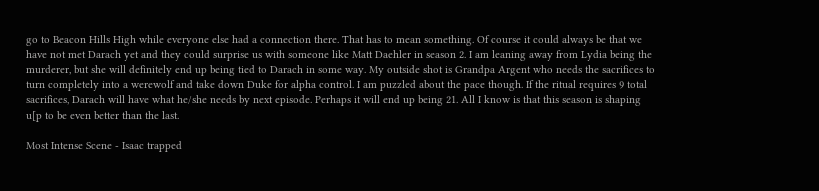go to Beacon Hills High while everyone else had a connection there. That has to mean something. Of course it could always be that we have not met Darach yet and they could surprise us with someone like Matt Daehler in season 2. I am leaning away from Lydia being the murderer, but she will definitely end up being tied to Darach in some way. My outside shot is Grandpa Argent who needs the sacrifices to turn completely into a werewolf and take down Duke for alpha control. I am puzzled about the pace though. If the ritual requires 9 total sacrifices, Darach will have what he/she needs by next episode. Perhaps it will end up being 21. All I know is that this season is shaping u[p to be even better than the last.

Most Intense Scene - Isaac trapped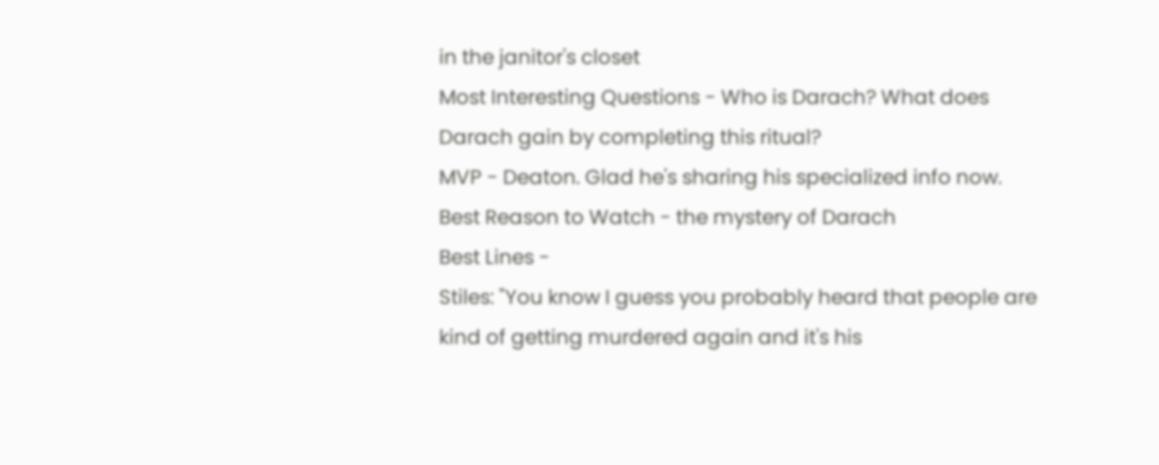in the janitor's closet
Most Interesting Questions - Who is Darach? What does Darach gain by completing this ritual?
MVP - Deaton. Glad he's sharing his specialized info now.
Best Reason to Watch - the mystery of Darach
Best Lines -
Stiles: "You know I guess you probably heard that people are kind of getting murdered again and it's his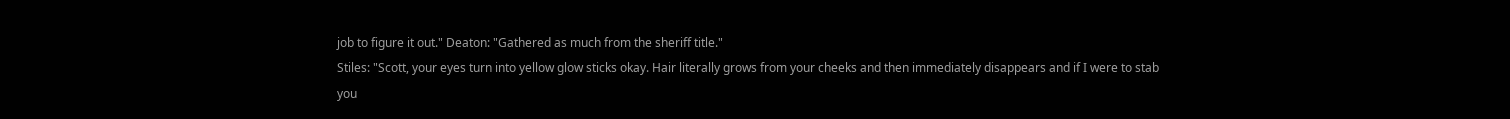job to figure it out." Deaton: "Gathered as much from the sheriff title."
Stiles: "Scott, your eyes turn into yellow glow sticks okay. Hair literally grows from your cheeks and then immediately disappears and if I were to stab you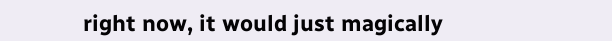right now, it would just magically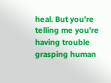heal. But you're telling me you're having trouble grasping human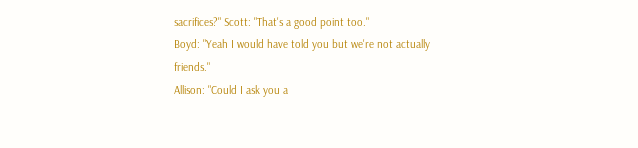sacrifices?" Scott: "That's a good point too."
Boyd: "Yeah I would have told you but we're not actually friends."
Allison: "Could I ask you a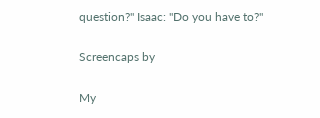question?" Isaac: "Do you have to?"

Screencaps by

My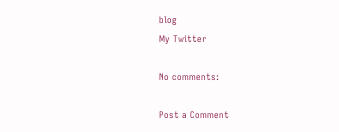blog
My Twitter

No comments:

Post a Comment